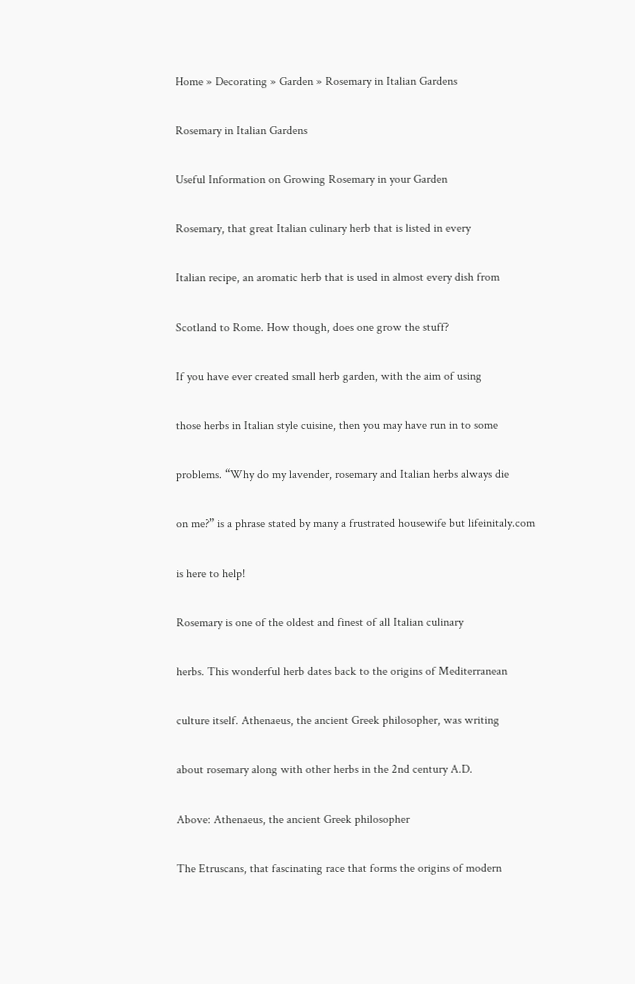Home » Decorating » Garden » Rosemary in Italian Gardens

Rosemary in Italian Gardens

Useful Information on Growing Rosemary in your Garden

Rosemary, that great Italian culinary herb that is listed in every

Italian recipe, an aromatic herb that is used in almost every dish from

Scotland to Rome. How though, does one grow the stuff?

If you have ever created small herb garden, with the aim of using

those herbs in Italian style cuisine, then you may have run in to some

problems. “Why do my lavender, rosemary and Italian herbs always die

on me?” is a phrase stated by many a frustrated housewife but lifeinitaly.com

is here to help!

Rosemary is one of the oldest and finest of all Italian culinary

herbs. This wonderful herb dates back to the origins of Mediterranean

culture itself. Athenaeus, the ancient Greek philosopher, was writing

about rosemary along with other herbs in the 2nd century A.D.

Above: Athenaeus, the ancient Greek philosopher

The Etruscans, that fascinating race that forms the origins of modern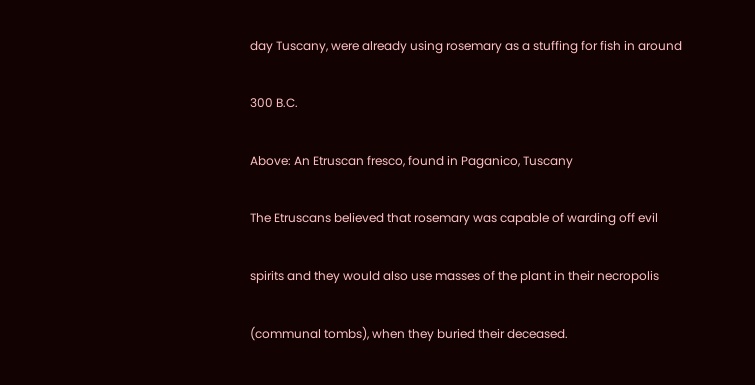day Tuscany, were already using rosemary as a stuffing for fish in around

300 B.C.

Above: An Etruscan fresco, found in Paganico, Tuscany

The Etruscans believed that rosemary was capable of warding off evil

spirits and they would also use masses of the plant in their necropolis

(communal tombs), when they buried their deceased.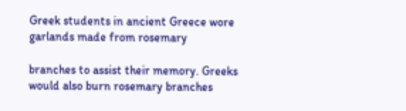Greek students in ancient Greece wore garlands made from rosemary

branches to assist their memory. Greeks would also burn rosemary branches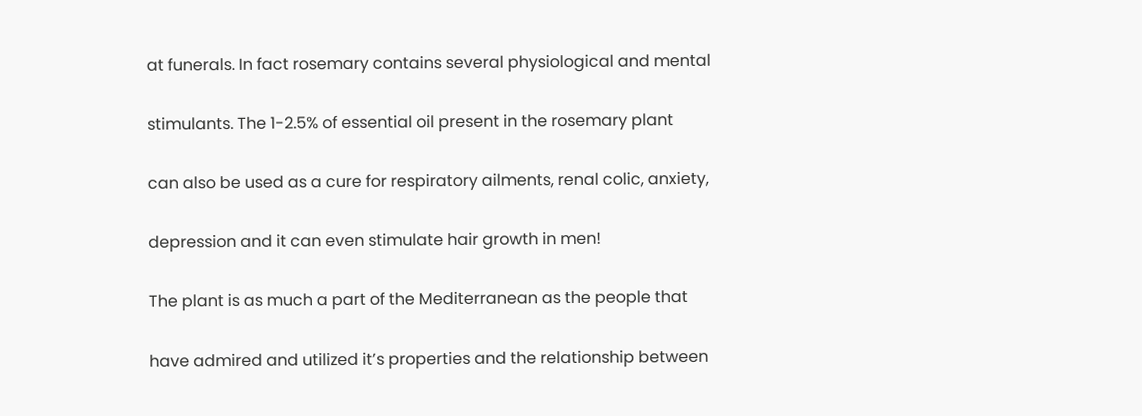at funerals. In fact rosemary contains several physiological and mental

stimulants. The 1-2.5% of essential oil present in the rosemary plant

can also be used as a cure for respiratory ailments, renal colic, anxiety,

depression and it can even stimulate hair growth in men!

The plant is as much a part of the Mediterranean as the people that

have admired and utilized it’s properties and the relationship between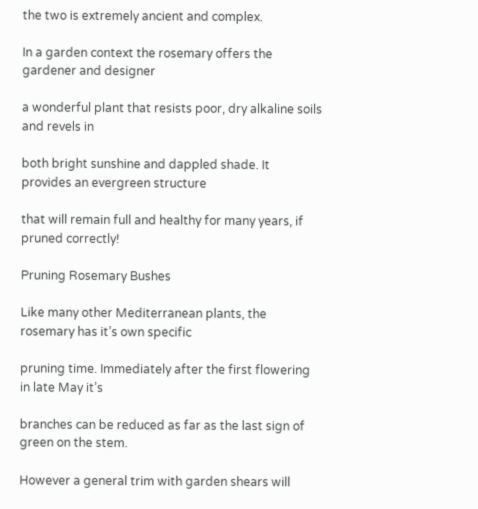the two is extremely ancient and complex.

In a garden context the rosemary offers the gardener and designer

a wonderful plant that resists poor, dry alkaline soils and revels in

both bright sunshine and dappled shade. It provides an evergreen structure

that will remain full and healthy for many years, if pruned correctly!

Pruning Rosemary Bushes

Like many other Mediterranean plants, the rosemary has it’s own specific

pruning time. Immediately after the first flowering in late May it’s

branches can be reduced as far as the last sign of green on the stem.

However a general trim with garden shears will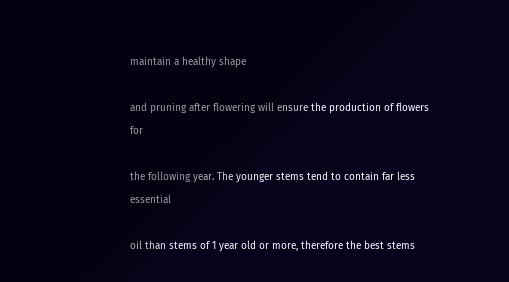maintain a healthy shape

and pruning after flowering will ensure the production of flowers for

the following year. The younger stems tend to contain far less essential

oil than stems of 1 year old or more, therefore the best stems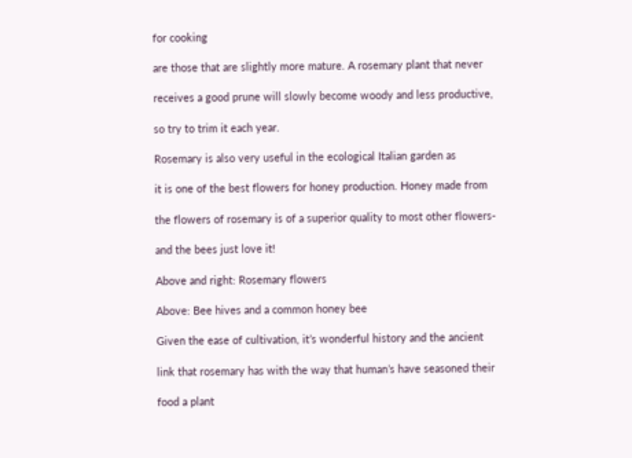for cooking

are those that are slightly more mature. A rosemary plant that never

receives a good prune will slowly become woody and less productive,

so try to trim it each year.

Rosemary is also very useful in the ecological Italian garden as

it is one of the best flowers for honey production. Honey made from

the flowers of rosemary is of a superior quality to most other flowers-

and the bees just love it!

Above and right: Rosemary flowers

Above: Bee hives and a common honey bee

Given the ease of cultivation, it’s wonderful history and the ancient

link that rosemary has with the way that human’s have seasoned their

food a plant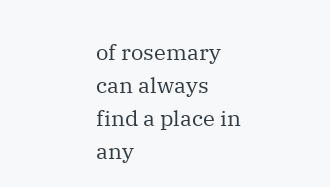of rosemary can always find a place in any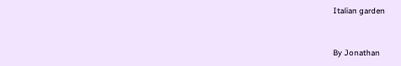Italian garden


By Jonathan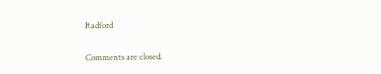Radford

Comments are closed.